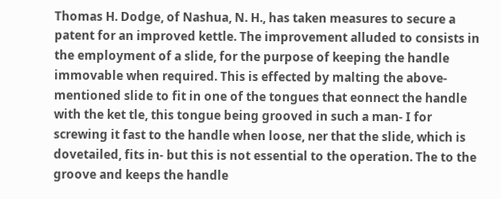Thomas H. Dodge, of Nashua, N. H., has taken measures to secure a patent for an improved kettle. The improvement alluded to consists in the employment of a slide, for the purpose of keeping the handle immovable when required. This is effected by malting the above-mentioned slide to fit in one of the tongues that eonnect the handle with the ket tle, this tongue being grooved in such a man- I for screwing it fast to the handle when loose, ner that the slide, which is dovetailed, fits in- but this is not essential to the operation. The to the groove and keeps the handle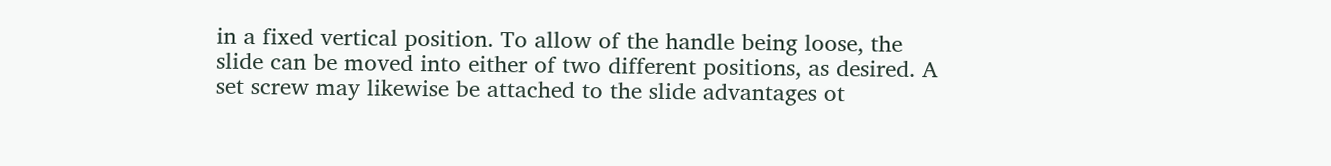in a fixed vertical position. To allow of the handle being loose, the slide can be moved into either of two different positions, as desired. A set screw may likewise be attached to the slide advantages ot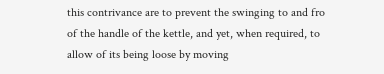this contrivance are to prevent the swinging to and fro of the handle of the kettle, and yet, when required, to allow of its being loose by moving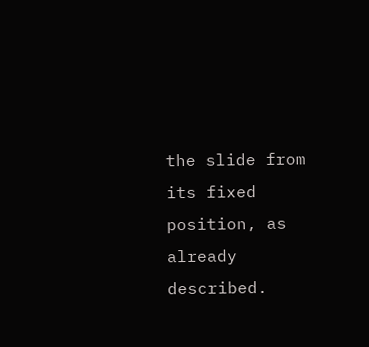the slide from its fixed position, as already described.